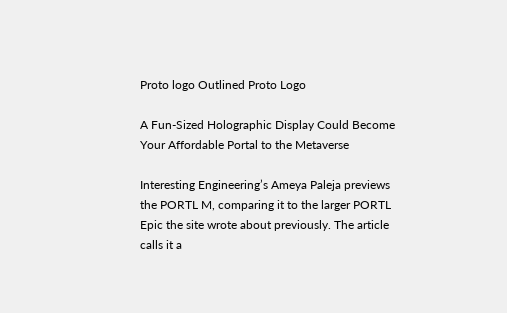Proto logo Outlined Proto Logo

A Fun-Sized Holographic Display Could Become Your Affordable Portal to the Metaverse

Interesting Engineering’s Ameya Paleja previews the PORTL M, comparing it to the larger PORTL Epic the site wrote about previously. The article calls it a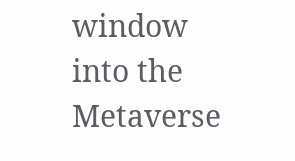window into the Metaverse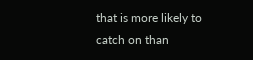that is more likely to catch on than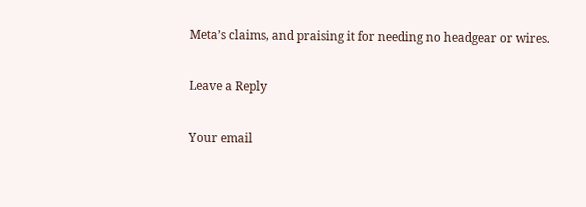Meta’s claims, and praising it for needing no headgear or wires.

Leave a Reply

Your email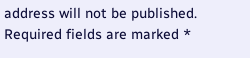address will not be published. Required fields are marked *